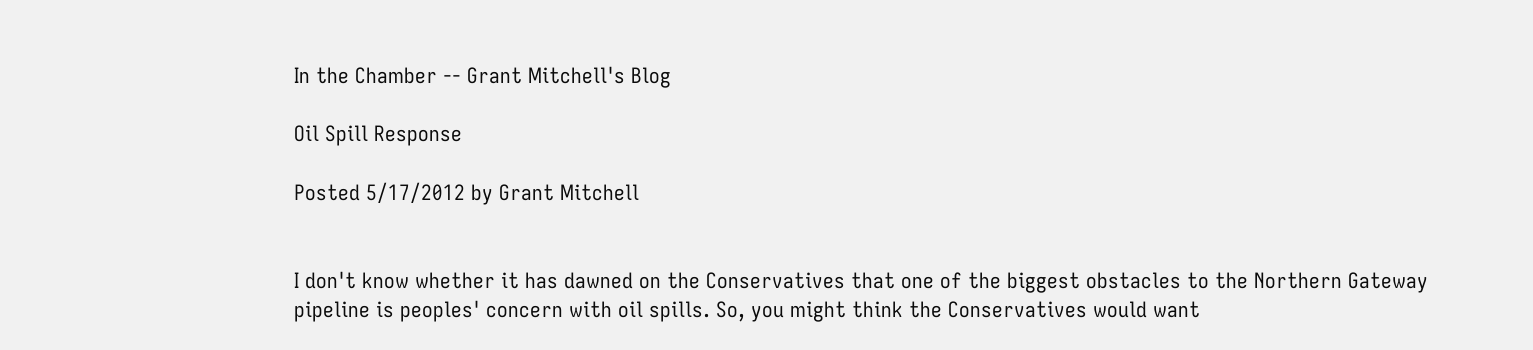In the Chamber -- Grant Mitchell's Blog

Oil Spill Response

Posted 5/17/2012 by Grant Mitchell


I don't know whether it has dawned on the Conservatives that one of the biggest obstacles to the Northern Gateway pipeline is peoples' concern with oil spills. So, you might think the Conservatives would want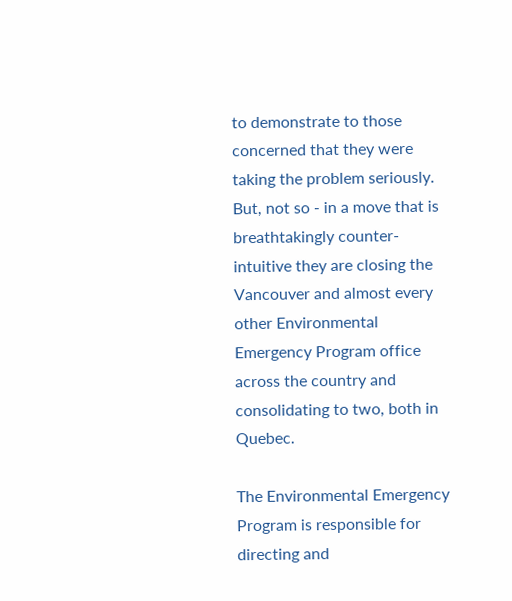to demonstrate to those concerned that they were taking the problem seriously. But, not so - in a move that is breathtakingly counter-intuitive they are closing the Vancouver and almost every other Environmental Emergency Program office across the country and consolidating to two, both in Quebec.

The Environmental Emergency Program is responsible for directing and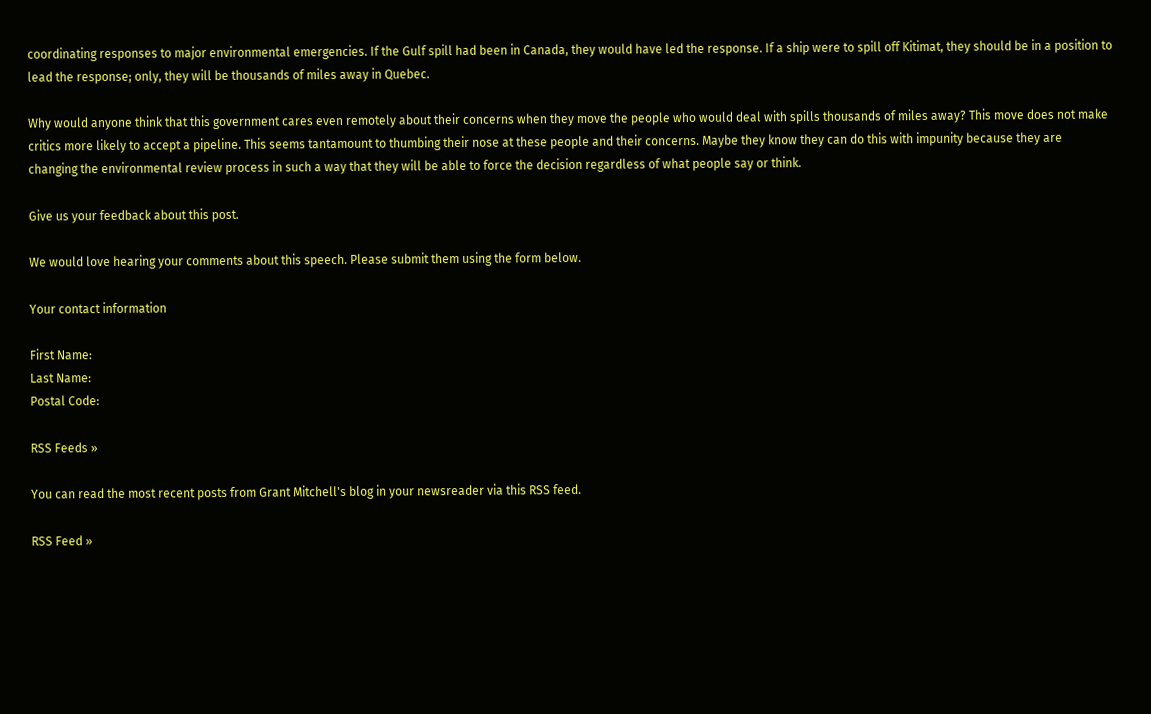coordinating responses to major environmental emergencies. If the Gulf spill had been in Canada, they would have led the response. If a ship were to spill off Kitimat, they should be in a position to lead the response; only, they will be thousands of miles away in Quebec.

Why would anyone think that this government cares even remotely about their concerns when they move the people who would deal with spills thousands of miles away? This move does not make critics more likely to accept a pipeline. This seems tantamount to thumbing their nose at these people and their concerns. Maybe they know they can do this with impunity because they are changing the environmental review process in such a way that they will be able to force the decision regardless of what people say or think.

Give us your feedback about this post.

We would love hearing your comments about this speech. Please submit them using the form below.

Your contact information

First Name:
Last Name:
Postal Code:

RSS Feeds »

You can read the most recent posts from Grant Mitchell's blog in your newsreader via this RSS feed.

RSS Feed »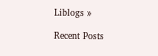Liblogs »

Recent Posts